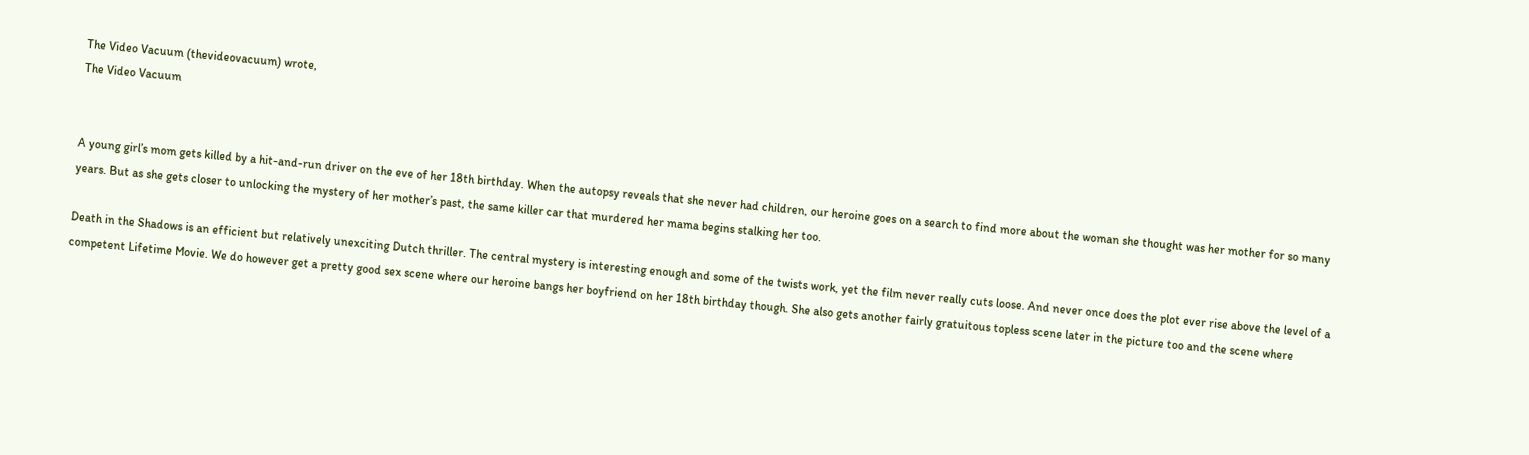The Video Vacuum (thevideovacuum) wrote,
The Video Vacuum


A young girl’s mom gets killed by a hit-and-run driver on the eve of her 18th birthday. When the autopsy reveals that she never had children, our heroine goes on a search to find more about the woman she thought was her mother for so many years. But as she gets closer to unlocking the mystery of her mother’s past, the same killer car that murdered her mama begins stalking her too.

Death in the Shadows is an efficient but relatively unexciting Dutch thriller. The central mystery is interesting enough and some of the twists work, yet the film never really cuts loose. And never once does the plot ever rise above the level of a competent Lifetime Movie. We do however get a pretty good sex scene where our heroine bangs her boyfriend on her 18th birthday though. She also gets another fairly gratuitous topless scene later in the picture too and the scene where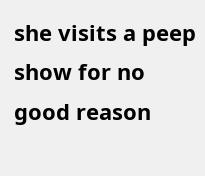she visits a peep show for no good reason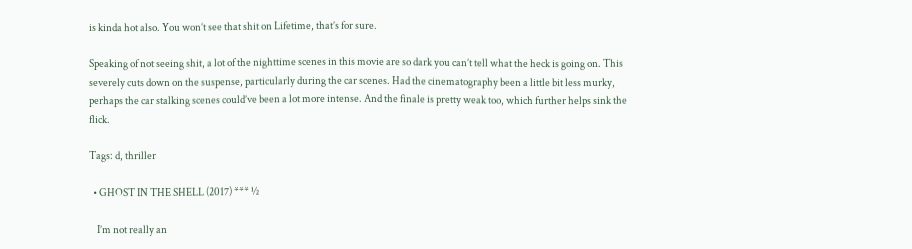is kinda hot also. You won’t see that shit on Lifetime, that’s for sure.

Speaking of not seeing shit, a lot of the nighttime scenes in this movie are so dark you can’t tell what the heck is going on. This severely cuts down on the suspense, particularly during the car scenes. Had the cinematography been a little bit less murky, perhaps the car stalking scenes could’ve been a lot more intense. And the finale is pretty weak too, which further helps sink the flick.

Tags: d, thriller

  • GHOST IN THE SHELL (2017) *** ½

    I’m not really an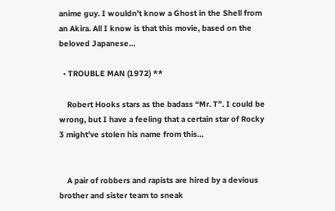anime guy. I wouldn’t know a Ghost in the Shell from an Akira. All I know is that this movie, based on the beloved Japanese…

  • TROUBLE MAN (1972) **

    Robert Hooks stars as the badass “Mr. T”. I could be wrong, but I have a feeling that a certain star of Rocky 3 might’ve stolen his name from this…


    A pair of robbers and rapists are hired by a devious brother and sister team to sneak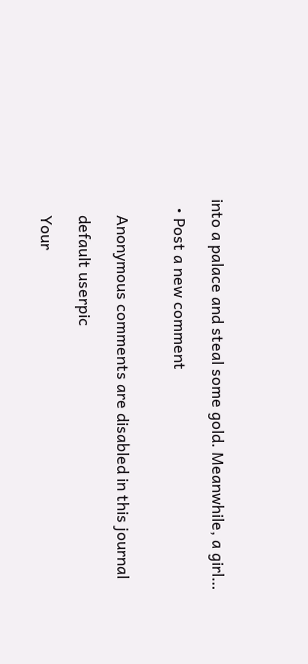into a palace and steal some gold. Meanwhile, a girl…

  • Post a new comment


    Anonymous comments are disabled in this journal

    default userpic

    Your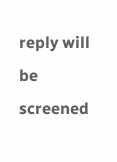reply will be screened